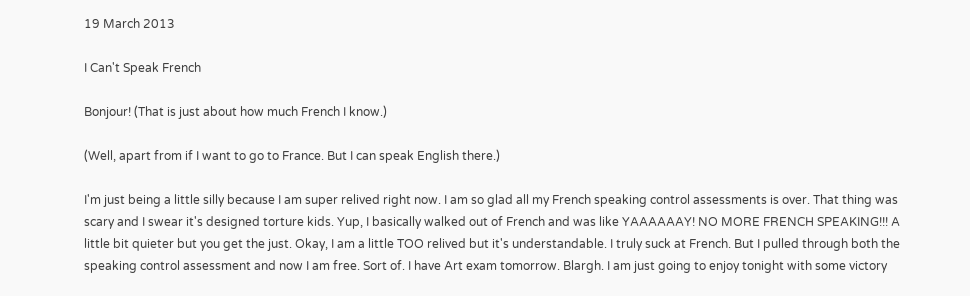19 March 2013

I Can't Speak French

Bonjour! (That is just about how much French I know.)

(Well, apart from if I want to go to France. But I can speak English there.)

I'm just being a little silly because I am super relived right now. I am so glad all my French speaking control assessments is over. That thing was scary and I swear it's designed torture kids. Yup, I basically walked out of French and was like YAAAAAAY! NO MORE FRENCH SPEAKING!!! A little bit quieter but you get the just. Okay, I am a little TOO relived but it's understandable. I truly suck at French. But I pulled through both the speaking control assessment and now I am free. Sort of. I have Art exam tomorrow. Blargh. I am just going to enjoy tonight with some victory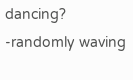dancing? -randomly waving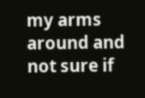my arms around and not sure if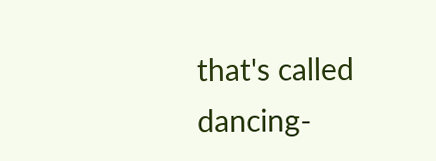that's called dancing-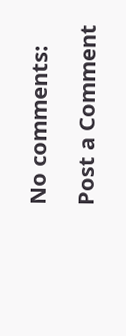No comments:

Post a Comment